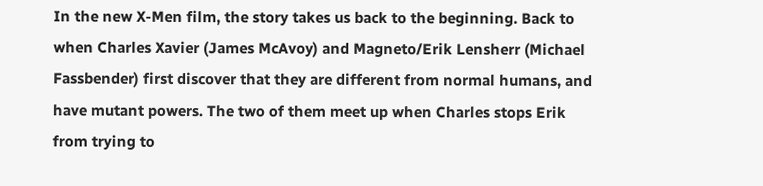In the new X-Men film, the story takes us back to the beginning. Back to when Charles Xavier (James McAvoy) and Magneto/Erik Lensherr (Michael Fassbender) first discover that they are different from normal humans, and have mutant powers. The two of them meet up when Charles stops Erik from trying to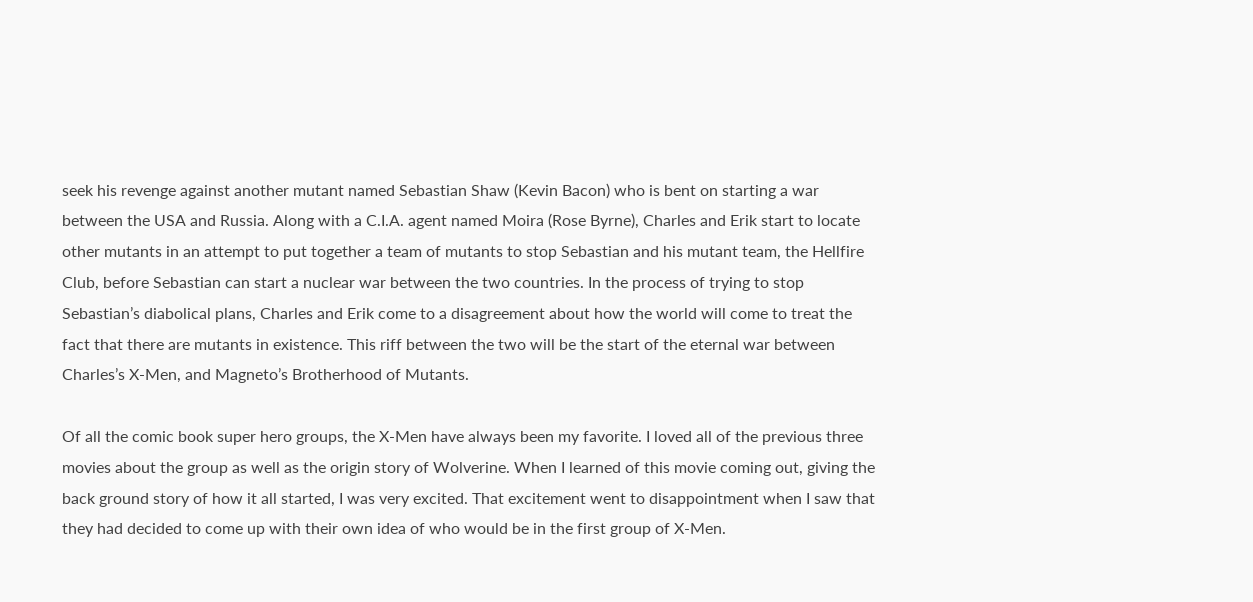seek his revenge against another mutant named Sebastian Shaw (Kevin Bacon) who is bent on starting a war between the USA and Russia. Along with a C.I.A. agent named Moira (Rose Byrne), Charles and Erik start to locate other mutants in an attempt to put together a team of mutants to stop Sebastian and his mutant team, the Hellfire Club, before Sebastian can start a nuclear war between the two countries. In the process of trying to stop Sebastian’s diabolical plans, Charles and Erik come to a disagreement about how the world will come to treat the fact that there are mutants in existence. This riff between the two will be the start of the eternal war between Charles’s X-Men, and Magneto’s Brotherhood of Mutants.

Of all the comic book super hero groups, the X-Men have always been my favorite. I loved all of the previous three movies about the group as well as the origin story of Wolverine. When I learned of this movie coming out, giving the back ground story of how it all started, I was very excited. That excitement went to disappointment when I saw that they had decided to come up with their own idea of who would be in the first group of X-Men.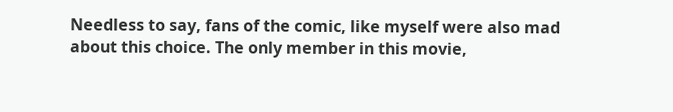Needless to say, fans of the comic, like myself were also mad about this choice. The only member in this movie,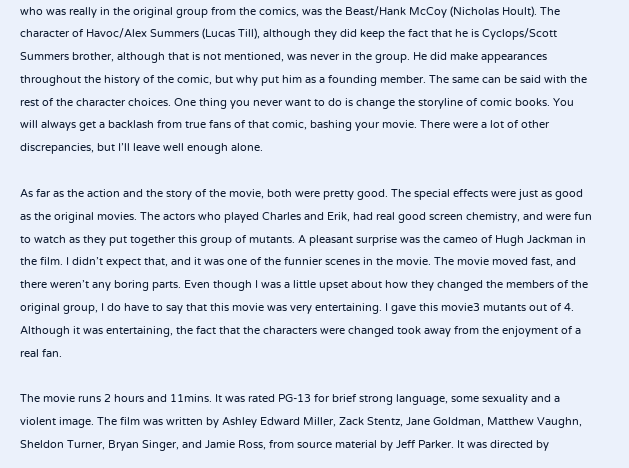who was really in the original group from the comics, was the Beast/Hank McCoy (Nicholas Hoult). The character of Havoc/Alex Summers (Lucas Till), although they did keep the fact that he is Cyclops/Scott Summers brother, although that is not mentioned, was never in the group. He did make appearances throughout the history of the comic, but why put him as a founding member. The same can be said with the rest of the character choices. One thing you never want to do is change the storyline of comic books. You will always get a backlash from true fans of that comic, bashing your movie. There were a lot of other discrepancies, but I’ll leave well enough alone.

As far as the action and the story of the movie, both were pretty good. The special effects were just as good as the original movies. The actors who played Charles and Erik, had real good screen chemistry, and were fun to watch as they put together this group of mutants. A pleasant surprise was the cameo of Hugh Jackman in the film. I didn’t expect that, and it was one of the funnier scenes in the movie. The movie moved fast, and there weren’t any boring parts. Even though I was a little upset about how they changed the members of the original group, I do have to say that this movie was very entertaining. I gave this movie3 mutants out of 4. Although it was entertaining, the fact that the characters were changed took away from the enjoyment of a real fan.

The movie runs 2 hours and 11mins. It was rated PG-13 for brief strong language, some sexuality and a violent image. The film was written by Ashley Edward Miller, Zack Stentz, Jane Goldman, Matthew Vaughn, Sheldon Turner, Bryan Singer, and Jamie Ross, from source material by Jeff Parker. It was directed by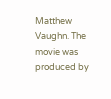Matthew Vaughn. The movie was produced by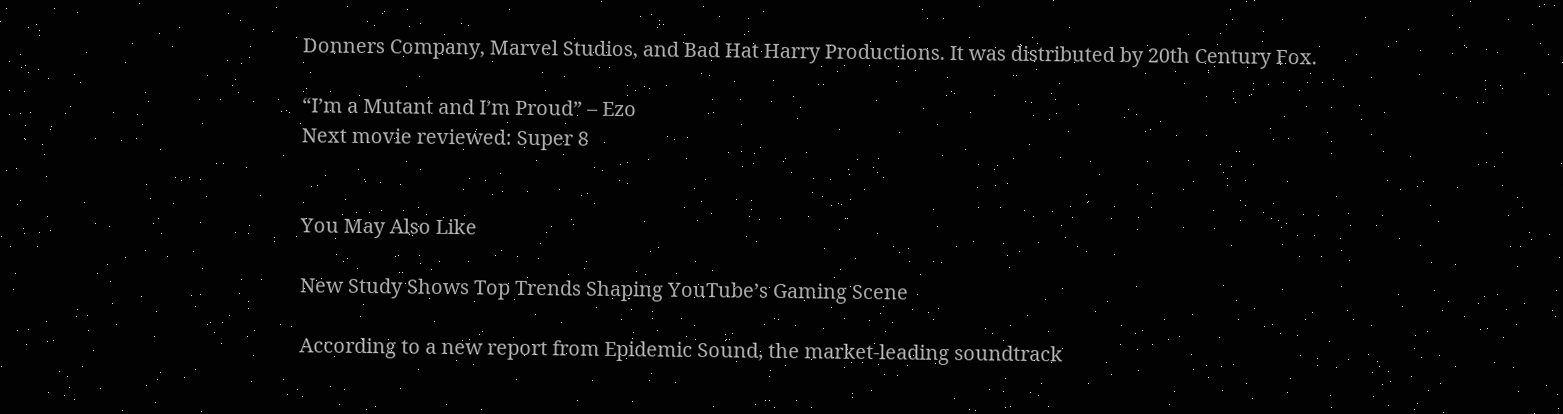Donners Company, Marvel Studios, and Bad Hat Harry Productions. It was distributed by 20th Century Fox.

“I’m a Mutant and I’m Proud” – Ezo
Next movie reviewed: Super 8


You May Also Like

New Study Shows Top Trends Shaping YouTube’s Gaming Scene

According to a new report from Epidemic Sound, the market-leading soundtrack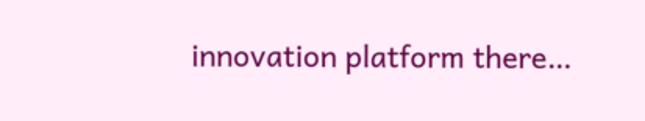innovation platform there…